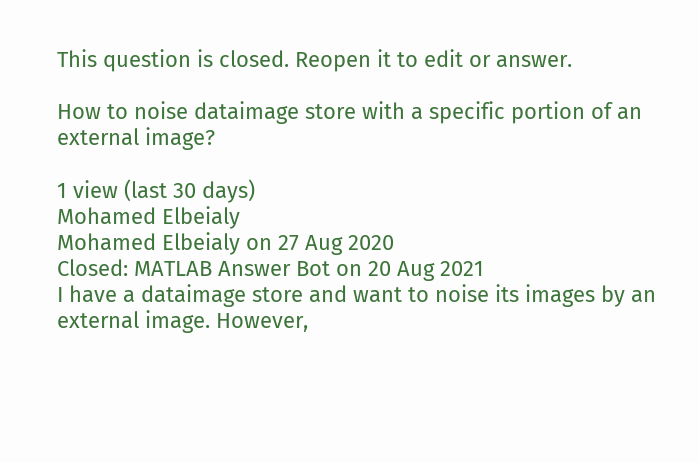This question is closed. Reopen it to edit or answer.

How to noise dataimage store with a specific portion of an external image?

1 view (last 30 days)
Mohamed Elbeialy
Mohamed Elbeialy on 27 Aug 2020
Closed: MATLAB Answer Bot on 20 Aug 2021
I have a dataimage store and want to noise its images by an external image. However,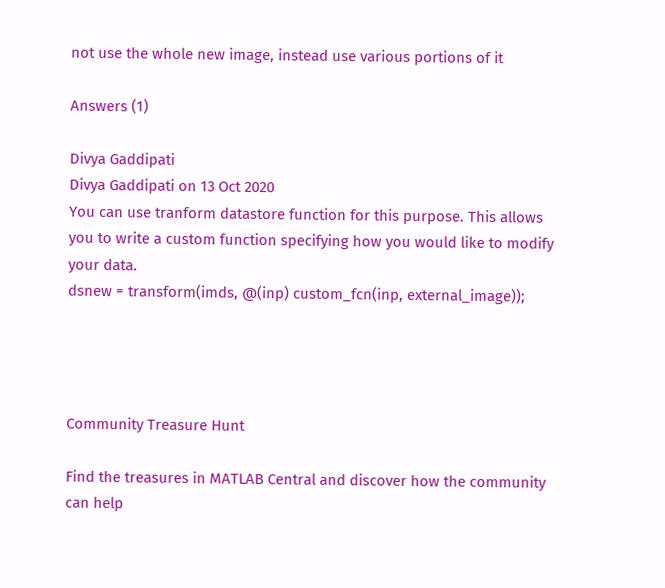not use the whole new image, instead use various portions of it

Answers (1)

Divya Gaddipati
Divya Gaddipati on 13 Oct 2020
You can use tranform datastore function for this purpose. This allows you to write a custom function specifying how you would like to modify your data.
dsnew = transform(imds, @(inp) custom_fcn(inp, external_image));




Community Treasure Hunt

Find the treasures in MATLAB Central and discover how the community can help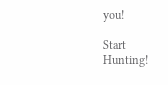you!

Start Hunting!